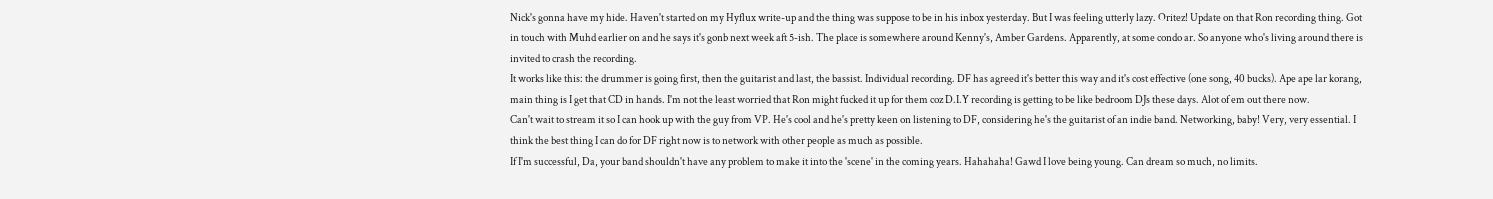Nick's gonna have my hide. Haven't started on my Hyflux write-up and the thing was suppose to be in his inbox yesterday. But I was feeling utterly lazy. Oritez! Update on that Ron recording thing. Got in touch with Muhd earlier on and he says it's gonb next week aft 5-ish. The place is somewhere around Kenny's, Amber Gardens. Apparently, at some condo ar. So anyone who's living around there is invited to crash the recording.
It works like this: the drummer is going first, then the guitarist and last, the bassist. Individual recording. DF has agreed it's better this way and it's cost effective (one song, 40 bucks). Ape ape lar korang, main thing is I get that CD in hands. I'm not the least worried that Ron might fucked it up for them coz D.I.Y recording is getting to be like bedroom DJs these days. Alot of em out there now.
Can't wait to stream it so I can hook up with the guy from VP. He's cool and he's pretty keen on listening to DF, considering he's the guitarist of an indie band. Networking, baby! Very, very essential. I think the best thing I can do for DF right now is to network with other people as much as possible.
If I'm successful, Da, your band shouldn't have any problem to make it into the 'scene' in the coming years. Hahahaha! Gawd I love being young. Can dream so much, no limits.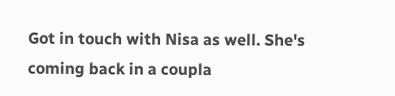Got in touch with Nisa as well. She's coming back in a coupla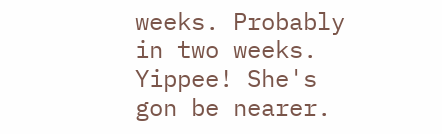weeks. Probably in two weeks. Yippee! She's gon be nearer.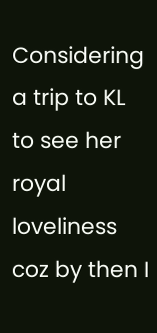Considering a trip to KL to see her royal loveliness coz by then I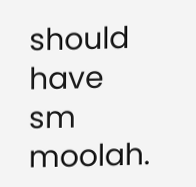should have sm moolah.